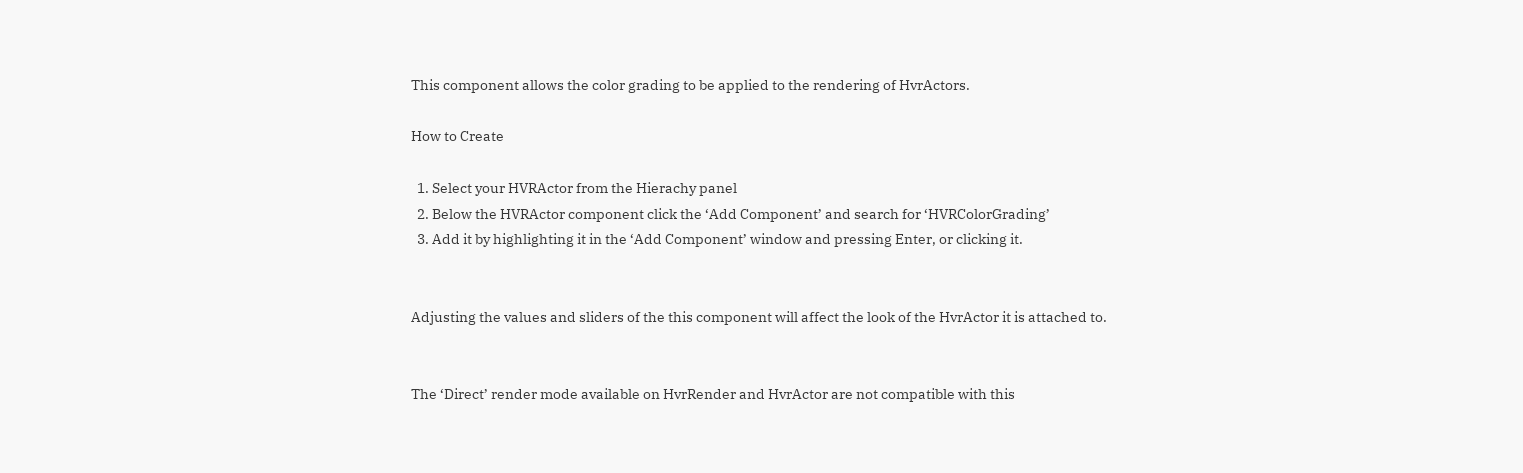This component allows the color grading to be applied to the rendering of HvrActors.

How to Create

  1. Select your HVRActor from the Hierachy panel
  2. Below the HVRActor component click the ‘Add Component’ and search for ‘HVRColorGrading’
  3. Add it by highlighting it in the ‘Add Component’ window and pressing Enter, or clicking it.


Adjusting the values and sliders of the this component will affect the look of the HvrActor it is attached to.


The ‘Direct’ render mode available on HvrRender and HvrActor are not compatible with this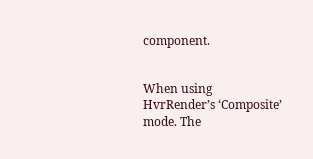component.


When using HvrRender’s ‘Composite’ mode. The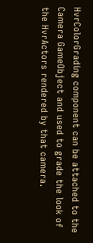HvrColorGrading component can be attached to the Camera GameObject and used to grade the look of the HvrActors rendered by that camera.